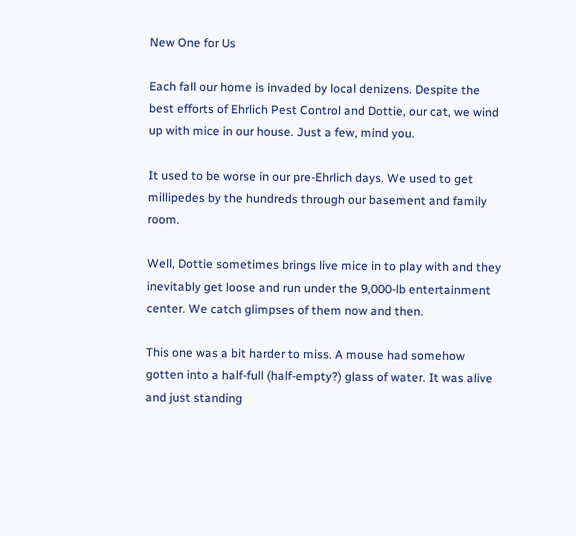New One for Us

Each fall our home is invaded by local denizens. Despite the best efforts of Ehrlich Pest Control and Dottie, our cat, we wind up with mice in our house. Just a few, mind you.

It used to be worse in our pre-Ehrlich days. We used to get millipedes by the hundreds through our basement and family room.

Well, Dottie sometimes brings live mice in to play with and they inevitably get loose and run under the 9,000-lb entertainment center. We catch glimpses of them now and then.

This one was a bit harder to miss. A mouse had somehow gotten into a half-full (half-empty?) glass of water. It was alive and just standing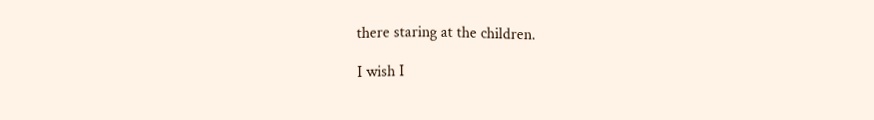there staring at the children.

I wish I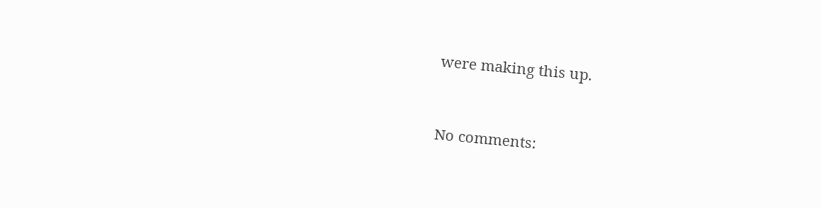were making this up.


No comments: